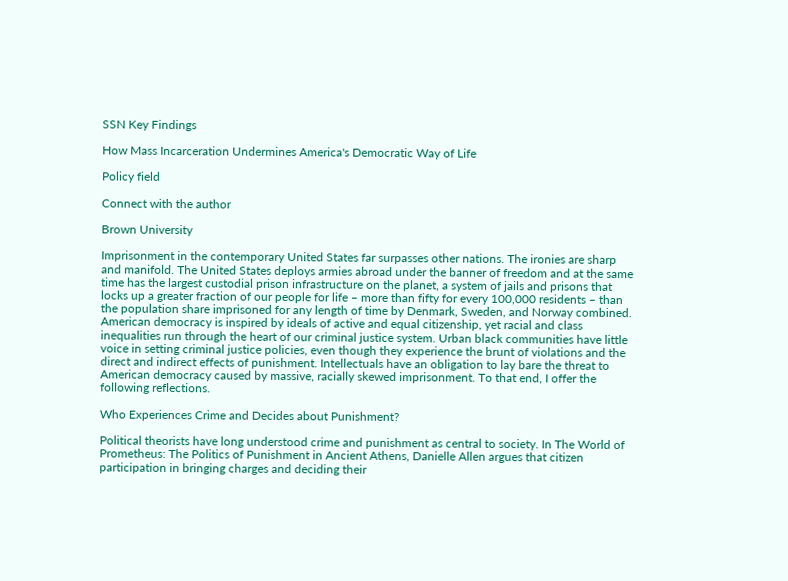SSN Key Findings

How Mass Incarceration Undermines America's Democratic Way of Life

Policy field

Connect with the author

Brown University

Imprisonment in the contemporary United States far surpasses other nations. The ironies are sharp and manifold. The United States deploys armies abroad under the banner of freedom and at the same time has the largest custodial prison infrastructure on the planet, a system of jails and prisons that locks up a greater fraction of our people for life – more than fifty for every 100,000 residents – than the population share imprisoned for any length of time by Denmark, Sweden, and Norway combined. American democracy is inspired by ideals of active and equal citizenship, yet racial and class inequalities run through the heart of our criminal justice system. Urban black communities have little voice in setting criminal justice policies, even though they experience the brunt of violations and the direct and indirect effects of punishment. Intellectuals have an obligation to lay bare the threat to American democracy caused by massive, racially skewed imprisonment. To that end, I offer the following reflections.

Who Experiences Crime and Decides about Punishment?

Political theorists have long understood crime and punishment as central to society. In The World of Prometheus: The Politics of Punishment in Ancient Athens, Danielle Allen argues that citizen participation in bringing charges and deciding their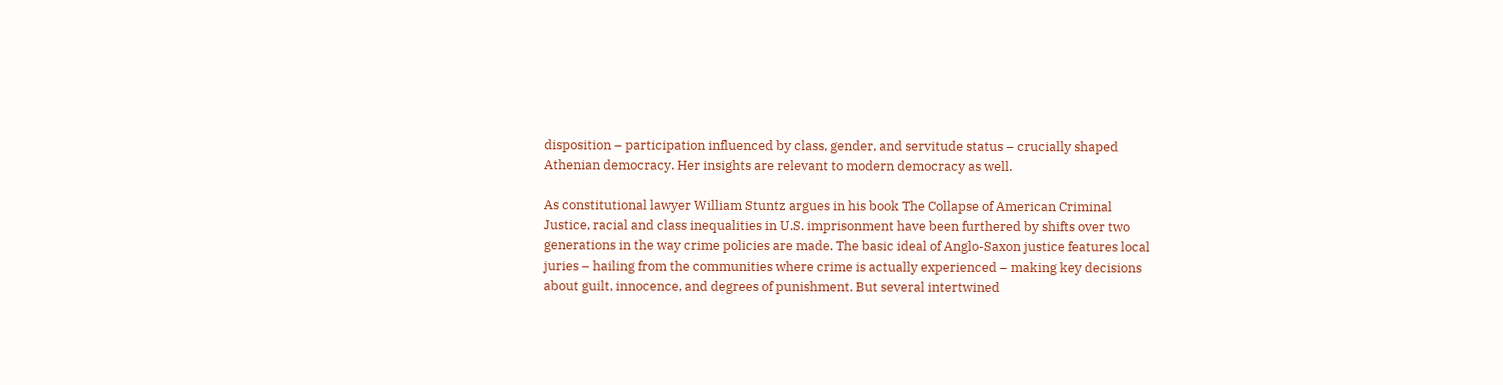disposition – participation influenced by class, gender, and servitude status – crucially shaped Athenian democracy. Her insights are relevant to modern democracy as well.

As constitutional lawyer William Stuntz argues in his book The Collapse of American Criminal Justice, racial and class inequalities in U.S. imprisonment have been furthered by shifts over two generations in the way crime policies are made. The basic ideal of Anglo-Saxon justice features local juries – hailing from the communities where crime is actually experienced – making key decisions about guilt, innocence, and degrees of punishment. But several intertwined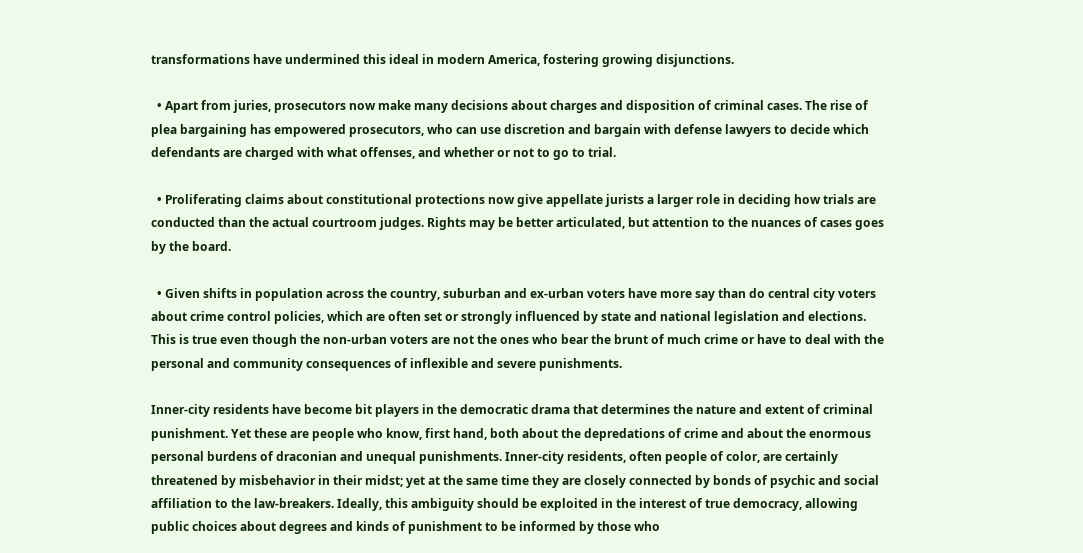transformations have undermined this ideal in modern America, fostering growing disjunctions.

  • Apart from juries, prosecutors now make many decisions about charges and disposition of criminal cases. The rise of plea bargaining has empowered prosecutors, who can use discretion and bargain with defense lawyers to decide which defendants are charged with what offenses, and whether or not to go to trial.

  • Proliferating claims about constitutional protections now give appellate jurists a larger role in deciding how trials are conducted than the actual courtroom judges. Rights may be better articulated, but attention to the nuances of cases goes by the board.

  • Given shifts in population across the country, suburban and ex-urban voters have more say than do central city voters about crime control policies, which are often set or strongly influenced by state and national legislation and elections. This is true even though the non-urban voters are not the ones who bear the brunt of much crime or have to deal with the personal and community consequences of inflexible and severe punishments.

Inner-city residents have become bit players in the democratic drama that determines the nature and extent of criminal punishment. Yet these are people who know, first hand, both about the depredations of crime and about the enormous personal burdens of draconian and unequal punishments. Inner-city residents, often people of color, are certainly threatened by misbehavior in their midst; yet at the same time they are closely connected by bonds of psychic and social affiliation to the law-breakers. Ideally, this ambiguity should be exploited in the interest of true democracy, allowing public choices about degrees and kinds of punishment to be informed by those who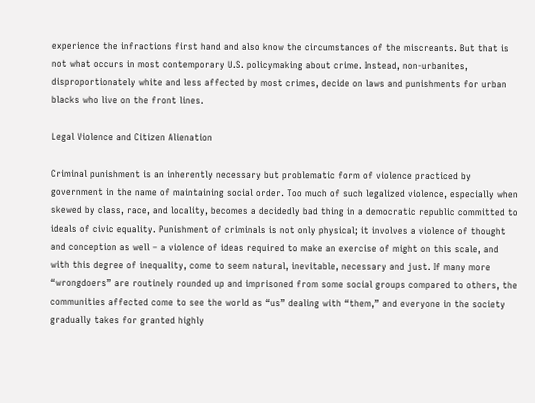experience the infractions first hand and also know the circumstances of the miscreants. But that is not what occurs in most contemporary U.S. policymaking about crime. Instead, non-urbanites, disproportionately white and less affected by most crimes, decide on laws and punishments for urban blacks who live on the front lines.

Legal Violence and Citizen Alienation

Criminal punishment is an inherently necessary but problematic form of violence practiced by government in the name of maintaining social order. Too much of such legalized violence, especially when skewed by class, race, and locality, becomes a decidedly bad thing in a democratic republic committed to ideals of civic equality. Punishment of criminals is not only physical; it involves a violence of thought and conception as well – a violence of ideas required to make an exercise of might on this scale, and with this degree of inequality, come to seem natural, inevitable, necessary and just. If many more “wrongdoers” are routinely rounded up and imprisoned from some social groups compared to others, the communities affected come to see the world as “us” dealing with “them,” and everyone in the society gradually takes for granted highly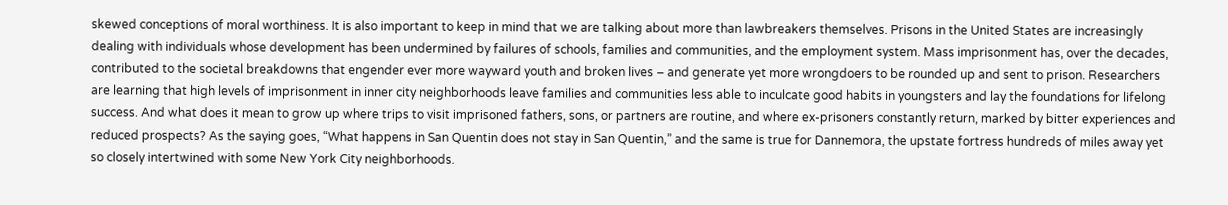skewed conceptions of moral worthiness. It is also important to keep in mind that we are talking about more than lawbreakers themselves. Prisons in the United States are increasingly dealing with individuals whose development has been undermined by failures of schools, families and communities, and the employment system. Mass imprisonment has, over the decades, contributed to the societal breakdowns that engender ever more wayward youth and broken lives – and generate yet more wrongdoers to be rounded up and sent to prison. Researchers are learning that high levels of imprisonment in inner city neighborhoods leave families and communities less able to inculcate good habits in youngsters and lay the foundations for lifelong success. And what does it mean to grow up where trips to visit imprisoned fathers, sons, or partners are routine, and where ex-prisoners constantly return, marked by bitter experiences and reduced prospects? As the saying goes, “What happens in San Quentin does not stay in San Quentin,” and the same is true for Dannemora, the upstate fortress hundreds of miles away yet so closely intertwined with some New York City neighborhoods.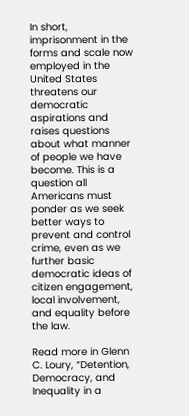In short, imprisonment in the forms and scale now employed in the United States threatens our democratic aspirations and raises questions about what manner of people we have become. This is a question all Americans must ponder as we seek better ways to prevent and control crime, even as we further basic democratic ideas of citizen engagement, local involvement, and equality before the law.

Read more in Glenn C. Loury, “Detention, Democracy, and Inequality in a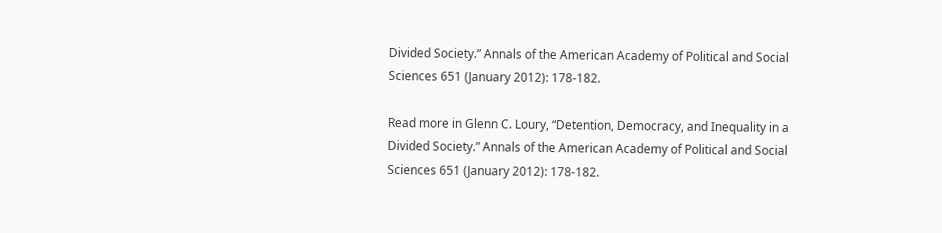Divided Society.” Annals of the American Academy of Political and Social Sciences 651 (January 2012): 178-182.

Read more in Glenn C. Loury, “Detention, Democracy, and Inequality in a Divided Society.” Annals of the American Academy of Political and Social Sciences 651 (January 2012): 178-182.